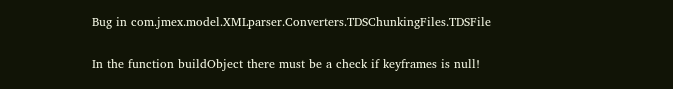Bug in com.jmex.model.XMLparser.Converters.TDSChunkingFiles.TDSFile

In the function buildObject there must be a check if keyframes is null!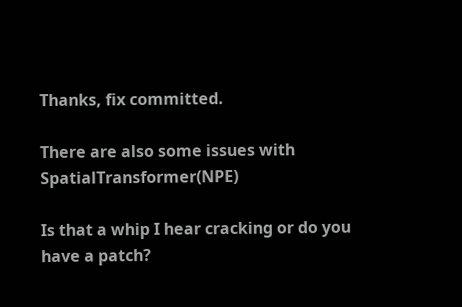Thanks, fix committed.

There are also some issues with SpatialTransformer(NPE)

Is that a whip I hear cracking or do you have a patch?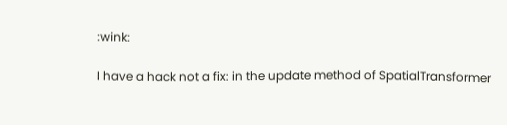:wink:

I have a hack not a fix: in the update method of SpatialTransformer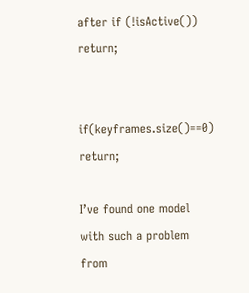after if (!isActive())  return;


if(keyframes.size()==0) return;

I’ve found one model with such a problem from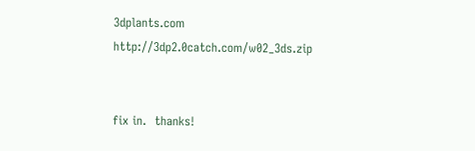3dplants.com http://3dp2.0catch.com/w02_3ds.zip


fix in.  thanks!